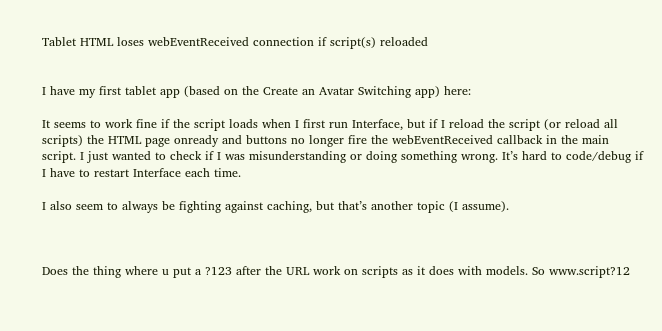Tablet HTML loses webEventReceived connection if script(s) reloaded


I have my first tablet app (based on the Create an Avatar Switching app) here:

It seems to work fine if the script loads when I first run Interface, but if I reload the script (or reload all scripts) the HTML page onready and buttons no longer fire the webEventReceived callback in the main script. I just wanted to check if I was misunderstanding or doing something wrong. It’s hard to code/debug if I have to restart Interface each time.

I also seem to always be fighting against caching, but that’s another topic (I assume).



Does the thing where u put a ?123 after the URL work on scripts as it does with models. So www.script?12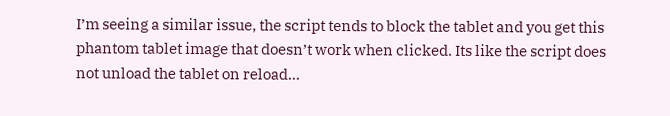I’m seeing a similar issue, the script tends to block the tablet and you get this phantom tablet image that doesn’t work when clicked. Its like the script does not unload the tablet on reload…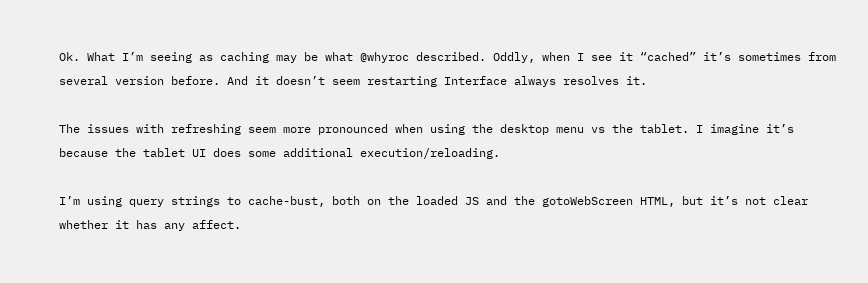Ok. What I’m seeing as caching may be what @whyroc described. Oddly, when I see it “cached” it’s sometimes from several version before. And it doesn’t seem restarting Interface always resolves it.

The issues with refreshing seem more pronounced when using the desktop menu vs the tablet. I imagine it’s because the tablet UI does some additional execution/reloading.

I’m using query strings to cache-bust, both on the loaded JS and the gotoWebScreen HTML, but it’s not clear whether it has any affect.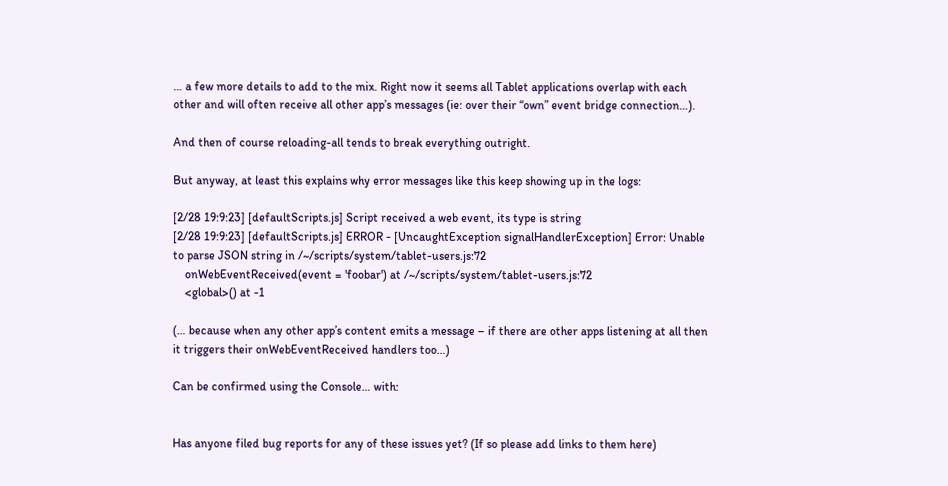… a few more details to add to the mix. Right now it seems all Tablet applications overlap with each other and will often receive all other app’s messages (ie: over their “own” event bridge connection…).

And then of course reloading-all tends to break everything outright.

But anyway, at least this explains why error messages like this keep showing up in the logs:

[2/28 19:9:23] [defaultScripts.js] Script received a web event, its type is string
[2/28 19:9:23] [defaultScripts.js] ERROR - [UncaughtException signalHandlerException] Error: Unable to parse JSON string in /~/scripts/system/tablet-users.js:72
    onWebEventReceived(event = 'foobar') at /~/scripts/system/tablet-users.js:72
    <global>() at -1

(… because when any other app’s content emits a message – if there are other apps listening at all then it triggers their onWebEventReceived handlers too…)

Can be confirmed using the Console… with:


Has anyone filed bug reports for any of these issues yet? (If so please add links to them here)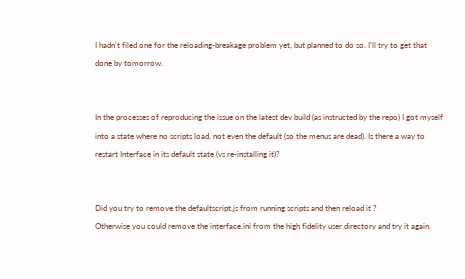I hadn’t filed one for the reloading-breakage problem yet, but planned to do so. I’ll try to get that done by tomorrow.


In the processes of reproducing the issue on the latest dev build (as instructed by the repo) I got myself into a state where no scripts load, not even the default (so the menus are dead). Is there a way to restart Interface in its default state (vs re-installing it)?


Did you try to remove the defaultscript.js from running scripts and then reload it ?
Otherwise you could remove the interface.ini from the high fidelity user directory and try it again.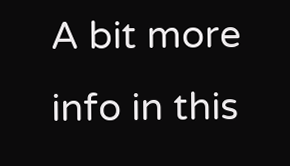A bit more info in this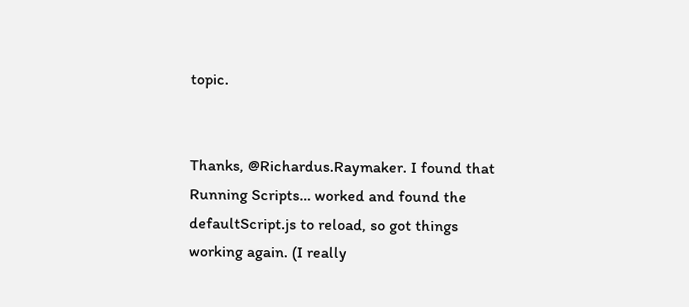topic.


Thanks, @Richardus.Raymaker. I found that Running Scripts… worked and found the defaultScript.js to reload, so got things working again. (I really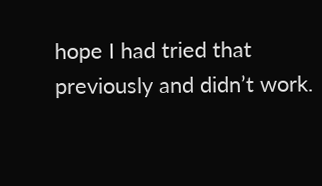hope I had tried that previously and didn’t work.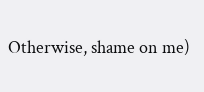Otherwise, shame on me)